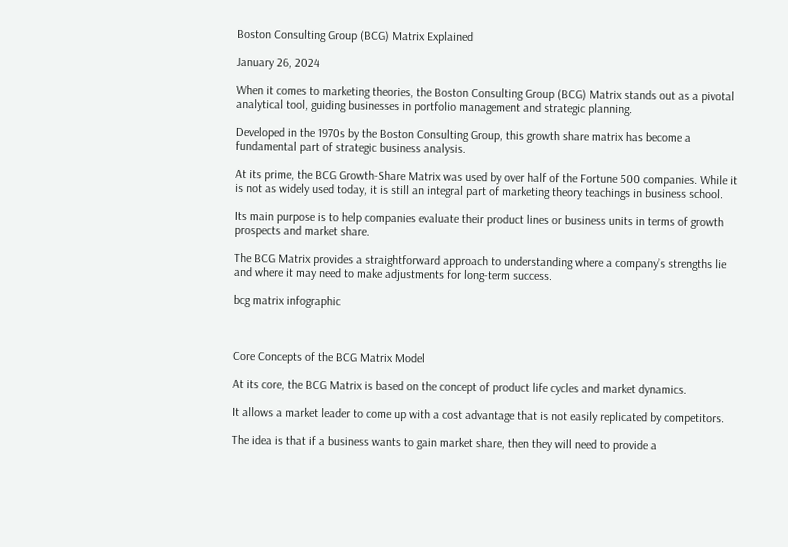Boston Consulting Group (BCG) Matrix Explained

January 26, 2024

When it comes to marketing theories, the Boston Consulting Group (BCG) Matrix stands out as a pivotal analytical tool, guiding businesses in portfolio management and strategic planning.

Developed in the 1970s by the Boston Consulting Group, this growth share matrix has become a fundamental part of strategic business analysis.

At its prime, the BCG Growth-Share Matrix was used by over half of the Fortune 500 companies. While it is not as widely used today, it is still an integral part of marketing theory teachings in business school.

Its main purpose is to help companies evaluate their product lines or business units in terms of growth prospects and market share.

The BCG Matrix provides a straightforward approach to understanding where a company’s strengths lie and where it may need to make adjustments for long-term success.

bcg matrix infographic



Core Concepts of the BCG Matrix Model

At its core, the BCG Matrix is based on the concept of product life cycles and market dynamics.

It allows a market leader to come up with a cost advantage that is not easily replicated by competitors.

The idea is that if a business wants to gain market share, then they will need to provide a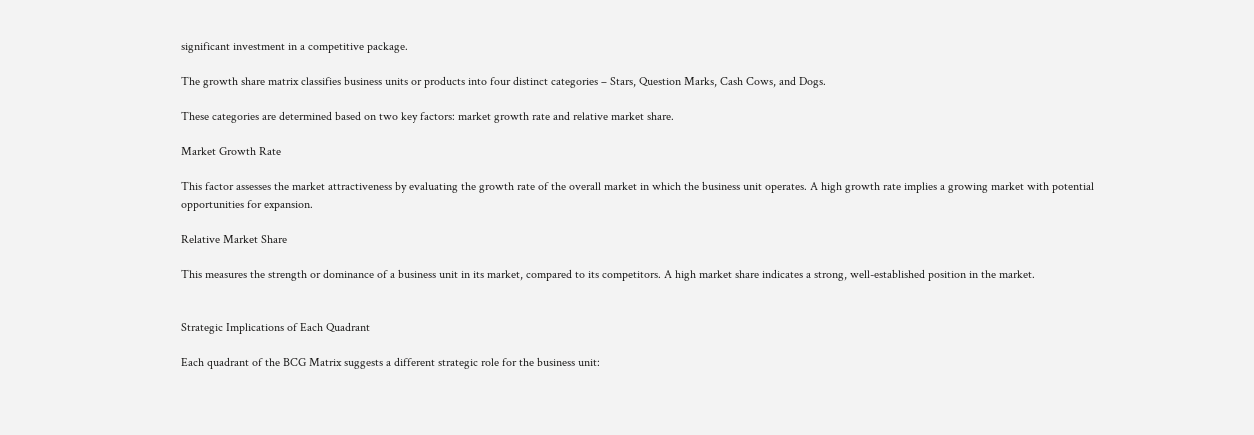significant investment in a competitive package.

The growth share matrix classifies business units or products into four distinct categories – Stars, Question Marks, Cash Cows, and Dogs.

These categories are determined based on two key factors: market growth rate and relative market share.

Market Growth Rate

This factor assesses the market attractiveness by evaluating the growth rate of the overall market in which the business unit operates. A high growth rate implies a growing market with potential opportunities for expansion.

Relative Market Share

This measures the strength or dominance of a business unit in its market, compared to its competitors. A high market share indicates a strong, well-established position in the market.


Strategic Implications of Each Quadrant

Each quadrant of the BCG Matrix suggests a different strategic role for the business unit: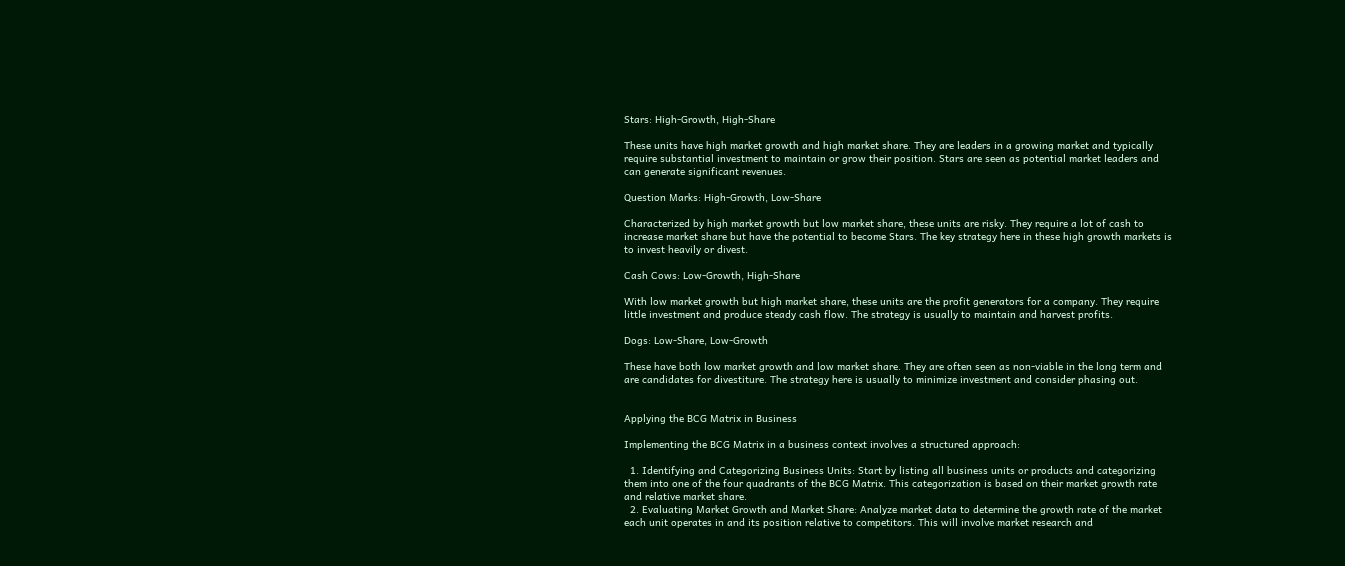Stars: High-Growth, High-Share

These units have high market growth and high market share. They are leaders in a growing market and typically require substantial investment to maintain or grow their position. Stars are seen as potential market leaders and can generate significant revenues.

Question Marks: High-Growth, Low-Share

Characterized by high market growth but low market share, these units are risky. They require a lot of cash to increase market share but have the potential to become Stars. The key strategy here in these high growth markets is to invest heavily or divest.

Cash Cows: Low-Growth, High-Share

With low market growth but high market share, these units are the profit generators for a company. They require little investment and produce steady cash flow. The strategy is usually to maintain and harvest profits.

Dogs: Low-Share, Low-Growth

These have both low market growth and low market share. They are often seen as non-viable in the long term and are candidates for divestiture. The strategy here is usually to minimize investment and consider phasing out.


Applying the BCG Matrix in Business

Implementing the BCG Matrix in a business context involves a structured approach:

  1. Identifying and Categorizing Business Units: Start by listing all business units or products and categorizing them into one of the four quadrants of the BCG Matrix. This categorization is based on their market growth rate and relative market share.
  2. Evaluating Market Growth and Market Share: Analyze market data to determine the growth rate of the market each unit operates in and its position relative to competitors. This will involve market research and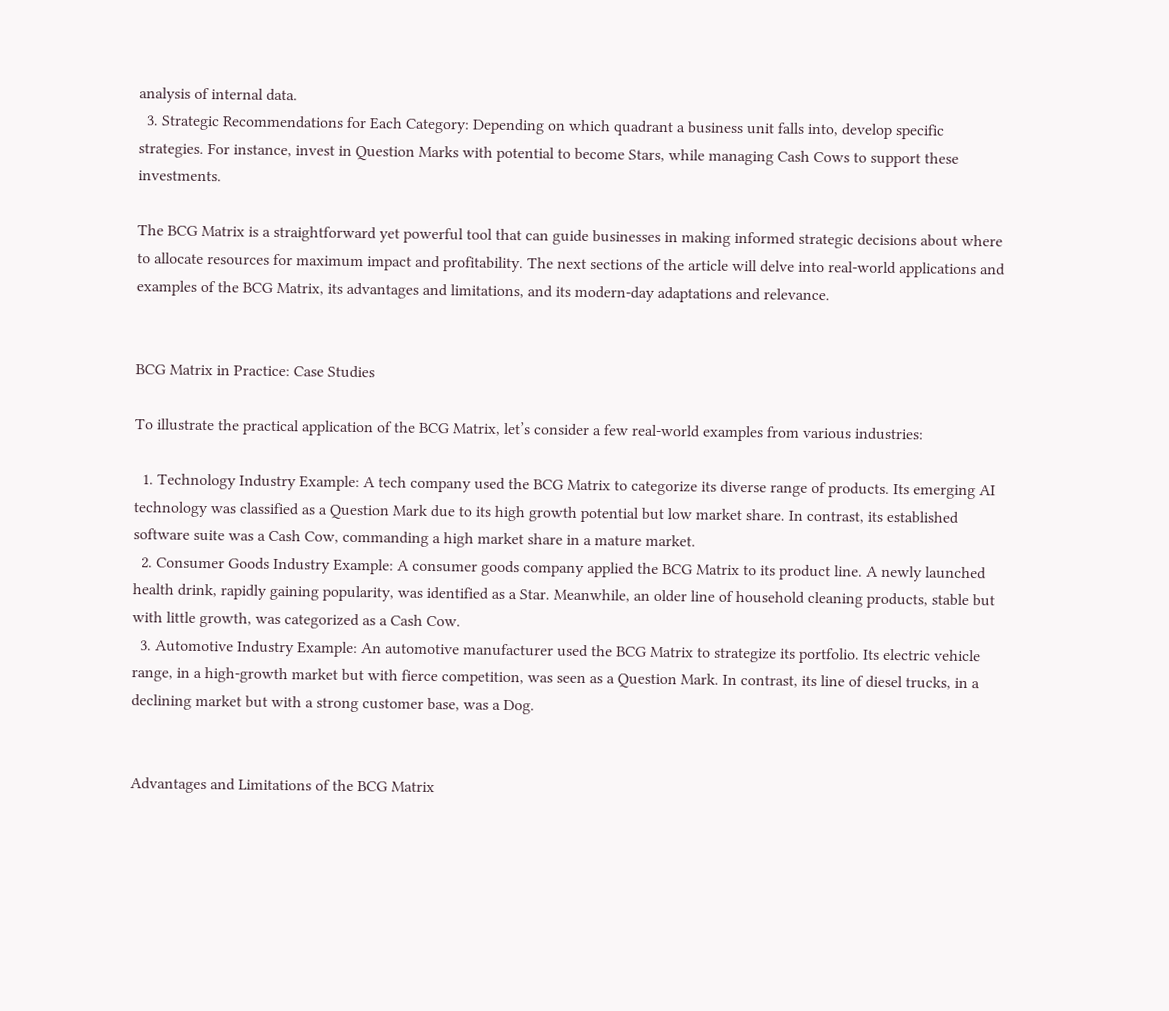analysis of internal data.
  3. Strategic Recommendations for Each Category: Depending on which quadrant a business unit falls into, develop specific strategies. For instance, invest in Question Marks with potential to become Stars, while managing Cash Cows to support these investments.

The BCG Matrix is a straightforward yet powerful tool that can guide businesses in making informed strategic decisions about where to allocate resources for maximum impact and profitability. The next sections of the article will delve into real-world applications and examples of the BCG Matrix, its advantages and limitations, and its modern-day adaptations and relevance.


BCG Matrix in Practice: Case Studies

To illustrate the practical application of the BCG Matrix, let’s consider a few real-world examples from various industries:

  1. Technology Industry Example: A tech company used the BCG Matrix to categorize its diverse range of products. Its emerging AI technology was classified as a Question Mark due to its high growth potential but low market share. In contrast, its established software suite was a Cash Cow, commanding a high market share in a mature market.
  2. Consumer Goods Industry Example: A consumer goods company applied the BCG Matrix to its product line. A newly launched health drink, rapidly gaining popularity, was identified as a Star. Meanwhile, an older line of household cleaning products, stable but with little growth, was categorized as a Cash Cow.
  3. Automotive Industry Example: An automotive manufacturer used the BCG Matrix to strategize its portfolio. Its electric vehicle range, in a high-growth market but with fierce competition, was seen as a Question Mark. In contrast, its line of diesel trucks, in a declining market but with a strong customer base, was a Dog.


Advantages and Limitations of the BCG Matrix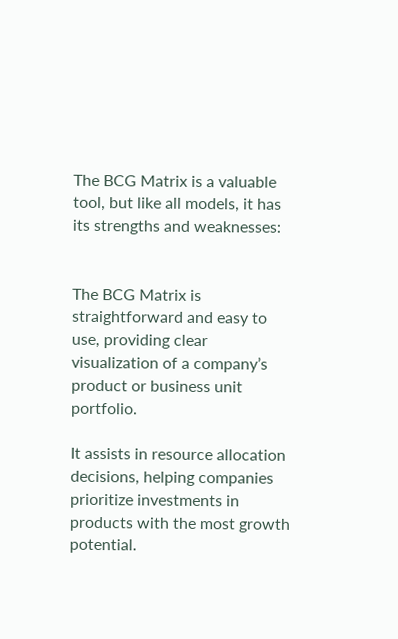The BCG Matrix is a valuable tool, but like all models, it has its strengths and weaknesses:


The BCG Matrix is straightforward and easy to use, providing clear visualization of a company’s product or business unit portfolio.

It assists in resource allocation decisions, helping companies prioritize investments in products with the most growth potential.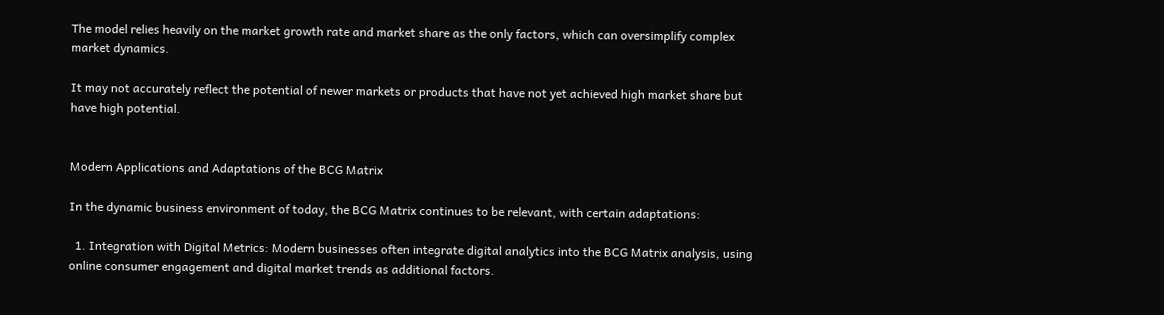The model relies heavily on the market growth rate and market share as the only factors, which can oversimplify complex market dynamics.

It may not accurately reflect the potential of newer markets or products that have not yet achieved high market share but have high potential.


Modern Applications and Adaptations of the BCG Matrix

In the dynamic business environment of today, the BCG Matrix continues to be relevant, with certain adaptations:

  1. Integration with Digital Metrics: Modern businesses often integrate digital analytics into the BCG Matrix analysis, using online consumer engagement and digital market trends as additional factors.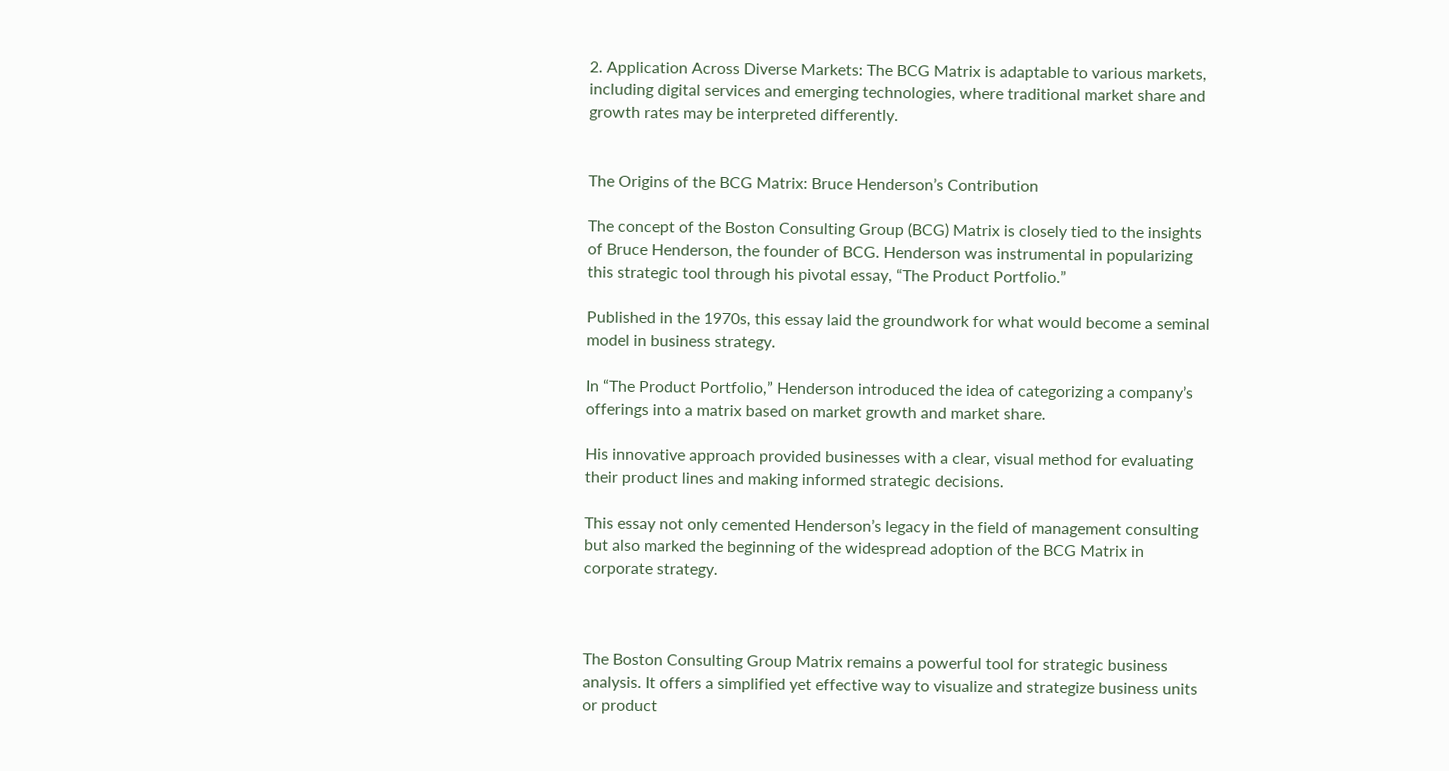2. Application Across Diverse Markets: The BCG Matrix is adaptable to various markets, including digital services and emerging technologies, where traditional market share and growth rates may be interpreted differently.


The Origins of the BCG Matrix: Bruce Henderson’s Contribution

The concept of the Boston Consulting Group (BCG) Matrix is closely tied to the insights of Bruce Henderson, the founder of BCG. Henderson was instrumental in popularizing this strategic tool through his pivotal essay, “The Product Portfolio.”

Published in the 1970s, this essay laid the groundwork for what would become a seminal model in business strategy.

In “The Product Portfolio,” Henderson introduced the idea of categorizing a company’s offerings into a matrix based on market growth and market share.

His innovative approach provided businesses with a clear, visual method for evaluating their product lines and making informed strategic decisions.

This essay not only cemented Henderson’s legacy in the field of management consulting but also marked the beginning of the widespread adoption of the BCG Matrix in corporate strategy.



The Boston Consulting Group Matrix remains a powerful tool for strategic business analysis. It offers a simplified yet effective way to visualize and strategize business units or product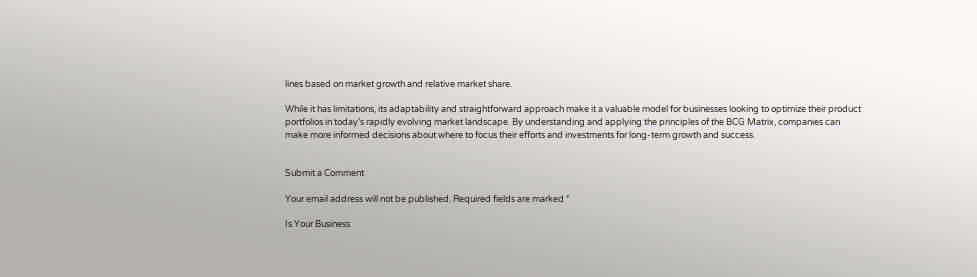lines based on market growth and relative market share.

While it has limitations, its adaptability and straightforward approach make it a valuable model for businesses looking to optimize their product portfolios in today’s rapidly evolving market landscape. By understanding and applying the principles of the BCG Matrix, companies can make more informed decisions about where to focus their efforts and investments for long-term growth and success.


Submit a Comment

Your email address will not be published. Required fields are marked *

Is Your Business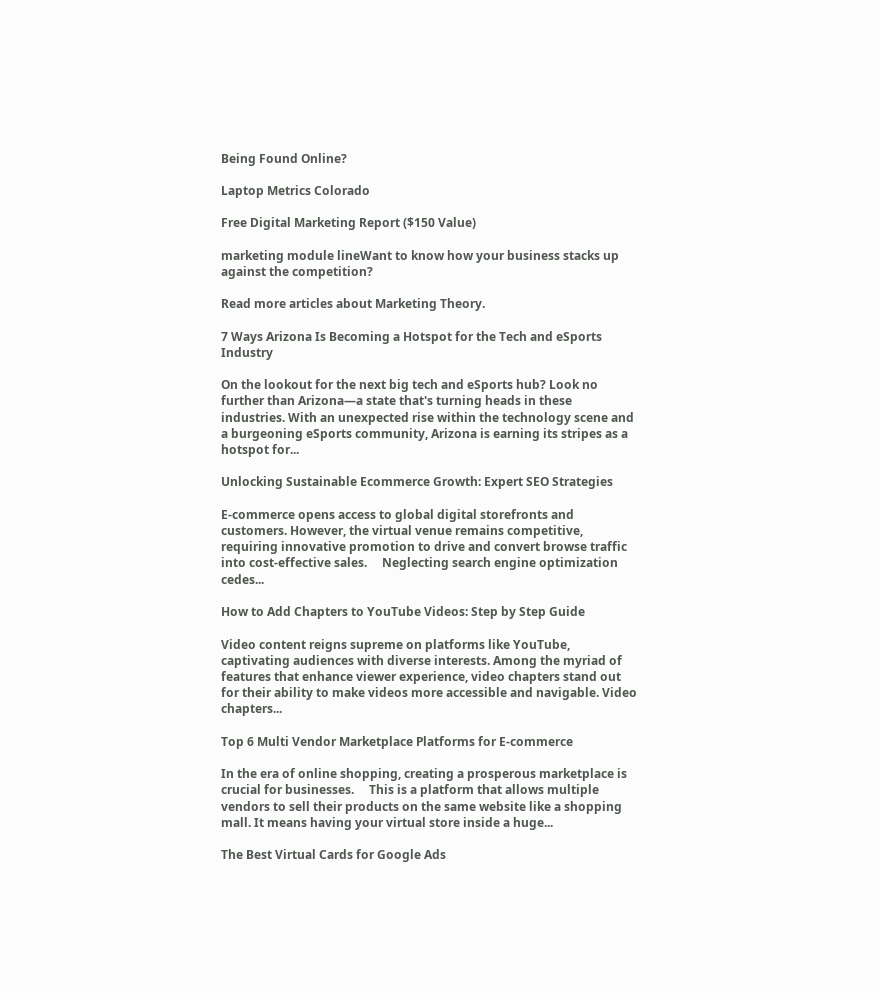Being Found Online?

Laptop Metrics Colorado

Free Digital Marketing Report ($150 Value)

marketing module lineWant to know how your business stacks up against the competition?

Read more articles about Marketing Theory.

7 Ways Arizona Is Becoming a Hotspot for the Tech and eSports Industry

On the lookout for the next big tech and eSports hub? Look no further than Arizona—a state that's turning heads in these industries. With an unexpected rise within the technology scene and a burgeoning eSports community, Arizona is earning its stripes as a hotspot for...

Unlocking Sustainable Ecommerce Growth: Expert SEO Strategies

E-commerce opens access to global digital storefronts and customers. However, the virtual venue remains competitive, requiring innovative promotion to drive and convert browse traffic into cost-effective sales.     Neglecting search engine optimization cedes...

How to Add Chapters to YouTube Videos: Step by Step Guide

Video content reigns supreme on platforms like YouTube, captivating audiences with diverse interests. Among the myriad of features that enhance viewer experience, video chapters stand out for their ability to make videos more accessible and navigable. Video chapters...

Top 6 Multi Vendor Marketplace Platforms for E-commerce

In the era of online shopping, creating a prosperous marketplace is crucial for businesses.     This is a platform that allows multiple vendors to sell their products on the same website like a shopping mall. It means having your virtual store inside a huge...

The Best Virtual Cards for Google Ads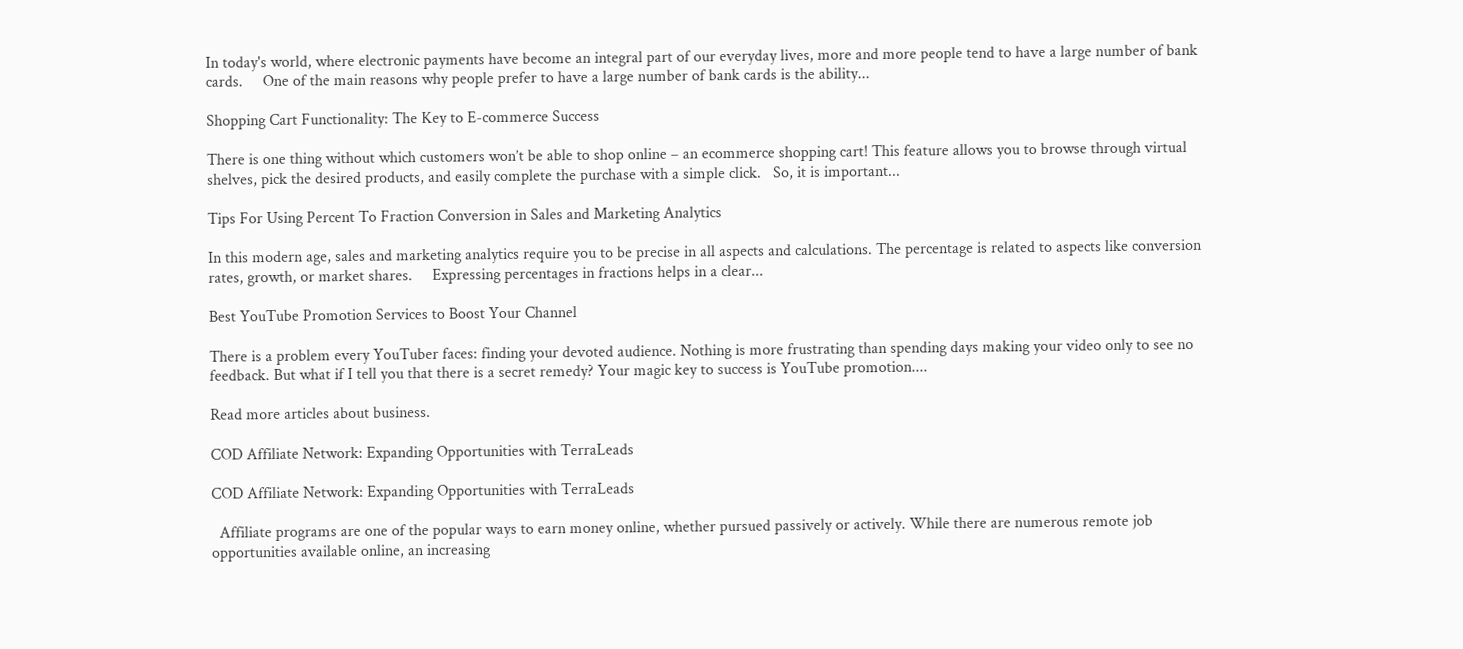In today's world, where electronic payments have become an integral part of our everyday lives, more and more people tend to have a large number of bank cards.     One of the main reasons why people prefer to have a large number of bank cards is the ability...

Shopping Cart Functionality: The Key to E-commerce Success

There is one thing without which customers won’t be able to shop online – an ecommerce shopping cart! This feature allows you to browse through virtual shelves, pick the desired products, and easily complete the purchase with a simple click.   So, it is important...

Tips For Using Percent To Fraction Conversion in Sales and Marketing Analytics

In this modern age, sales and marketing analytics require you to be precise in all aspects and calculations. The percentage is related to aspects like conversion rates, growth, or market shares.     Expressing percentages in fractions helps in a clear...

Best YouTube Promotion Services to Boost Your Channel

There is a problem every YouTuber faces: finding your devoted audience. Nothing is more frustrating than spending days making your video only to see no feedback. But what if I tell you that there is a secret remedy? Your magic key to success is YouTube promotion....

Read more articles about business.

COD Affiliate Network: Expanding Opportunities with TerraLeads

COD Affiliate Network: Expanding Opportunities with TerraLeads

  Affiliate programs are one of the popular ways to earn money online, whether pursued passively or actively. While there are numerous remote job opportunities available online, an increasing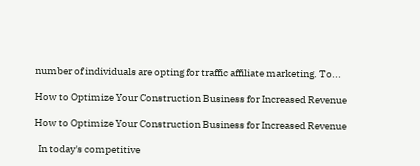number of individuals are opting for traffic affiliate marketing. To...

How to Optimize Your Construction Business for Increased Revenue

How to Optimize Your Construction Business for Increased Revenue

  In today's competitive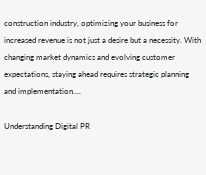construction industry, optimizing your business for increased revenue is not just a desire but a necessity. With changing market dynamics and evolving customer expectations, staying ahead requires strategic planning and implementation....

Understanding Digital PR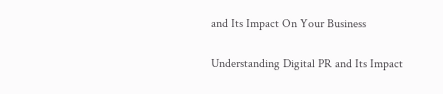and Its Impact On Your Business

Understanding Digital PR and Its Impact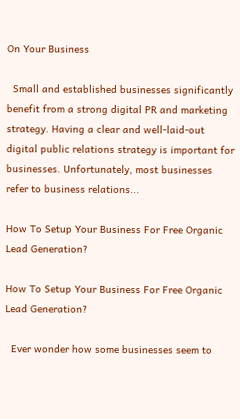On Your Business

  Small and established businesses significantly benefit from a strong digital PR and marketing strategy. Having a clear and well-laid-out digital public relations strategy is important for businesses. Unfortunately, most businesses refer to business relations...

How To Setup Your Business For Free Organic Lead Generation?

How To Setup Your Business For Free Organic Lead Generation?

  Ever wonder how some businesses seem to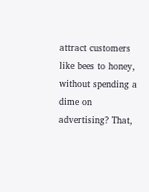attract customers like bees to honey, without spending a dime on advertising? That,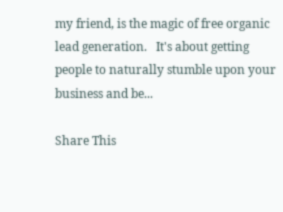my friend, is the magic of free organic lead generation.   It's about getting people to naturally stumble upon your business and be...

Share This